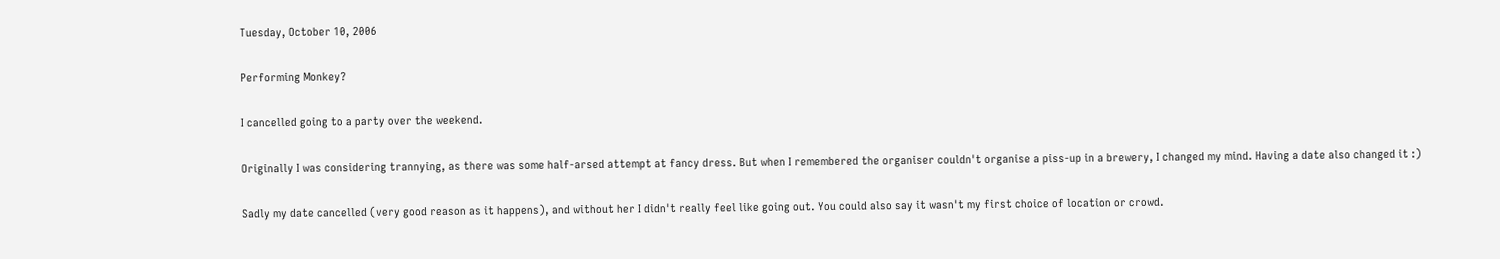Tuesday, October 10, 2006

Performing Monkey?

I cancelled going to a party over the weekend.

Originally I was considering trannying, as there was some half-arsed attempt at fancy dress. But when I remembered the organiser couldn't organise a piss-up in a brewery, I changed my mind. Having a date also changed it :)

Sadly my date cancelled (very good reason as it happens), and without her I didn't really feel like going out. You could also say it wasn't my first choice of location or crowd.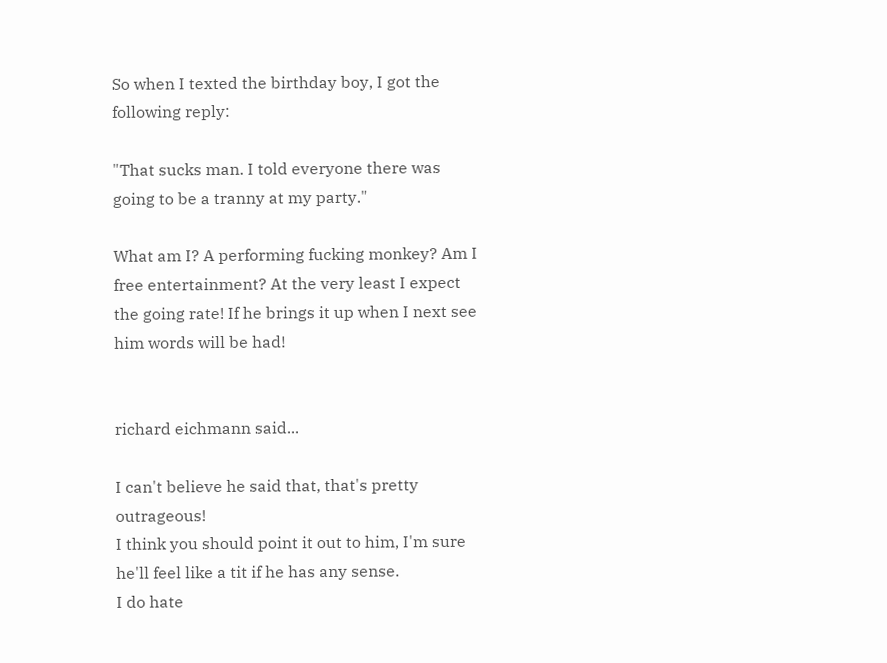So when I texted the birthday boy, I got the following reply:

"That sucks man. I told everyone there was going to be a tranny at my party."

What am I? A performing fucking monkey? Am I free entertainment? At the very least I expect the going rate! If he brings it up when I next see him words will be had!


richard eichmann said...

I can't believe he said that, that's pretty outrageous!
I think you should point it out to him, I'm sure he'll feel like a tit if he has any sense.
I do hate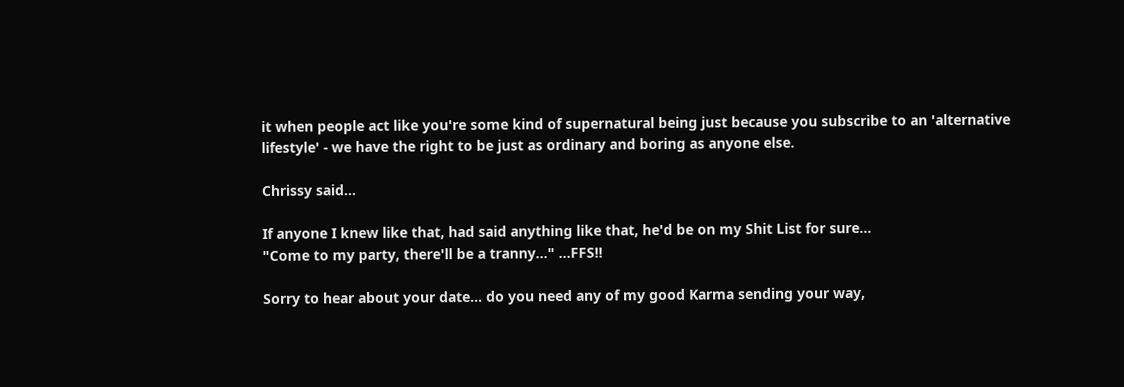it when people act like you're some kind of supernatural being just because you subscribe to an 'alternative lifestyle' - we have the right to be just as ordinary and boring as anyone else.

Chrissy said...

If anyone I knew like that, had said anything like that, he'd be on my Shit List for sure...
"Come to my party, there'll be a tranny..." ...FFS!!

Sorry to hear about your date... do you need any of my good Karma sending your way,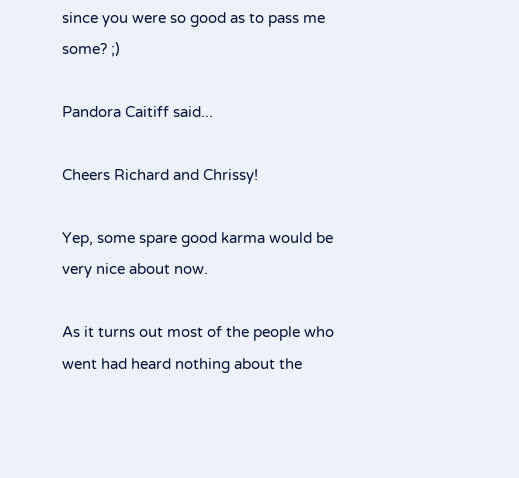since you were so good as to pass me some? ;)

Pandora Caitiff said...

Cheers Richard and Chrissy!

Yep, some spare good karma would be very nice about now.

As it turns out most of the people who went had heard nothing about the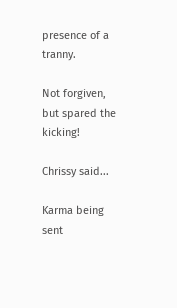presence of a tranny.

Not forgiven, but spared the kicking!

Chrissy said...

Karma being sent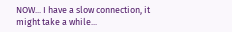NOW... I have a slow connection, it might take a while...